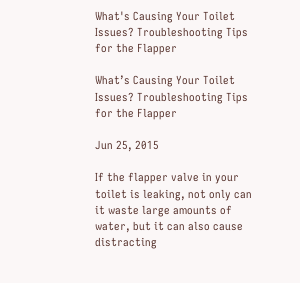What's Causing Your Toilet Issues? Troubleshooting Tips for the Flapper

What’s Causing Your Toilet Issues? Troubleshooting Tips for the Flapper

Jun 25, 2015

If the flapper valve in your toilet is leaking, not only can it waste large amounts of water, but it can also cause distracting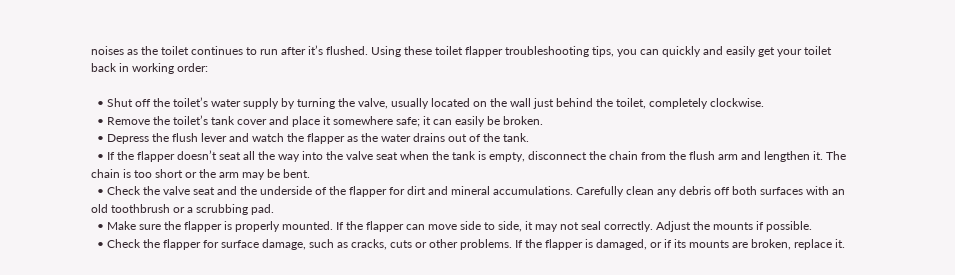noises as the toilet continues to run after it’s flushed. Using these toilet flapper troubleshooting tips, you can quickly and easily get your toilet back in working order:

  • Shut off the toilet’s water supply by turning the valve, usually located on the wall just behind the toilet, completely clockwise.
  • Remove the toilet’s tank cover and place it somewhere safe; it can easily be broken.
  • Depress the flush lever and watch the flapper as the water drains out of the tank.
  • If the flapper doesn’t seat all the way into the valve seat when the tank is empty, disconnect the chain from the flush arm and lengthen it. The chain is too short or the arm may be bent.
  • Check the valve seat and the underside of the flapper for dirt and mineral accumulations. Carefully clean any debris off both surfaces with an old toothbrush or a scrubbing pad.
  • Make sure the flapper is properly mounted. If the flapper can move side to side, it may not seal correctly. Adjust the mounts if possible.
  • Check the flapper for surface damage, such as cracks, cuts or other problems. If the flapper is damaged, or if its mounts are broken, replace it.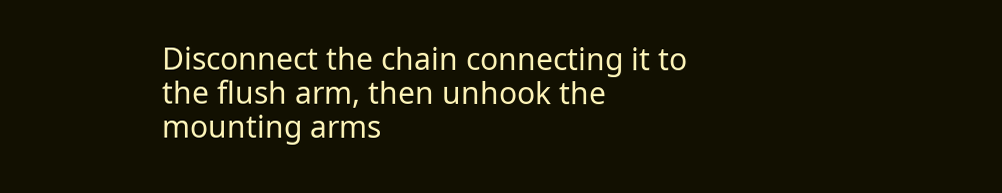Disconnect the chain connecting it to the flush arm, then unhook the mounting arms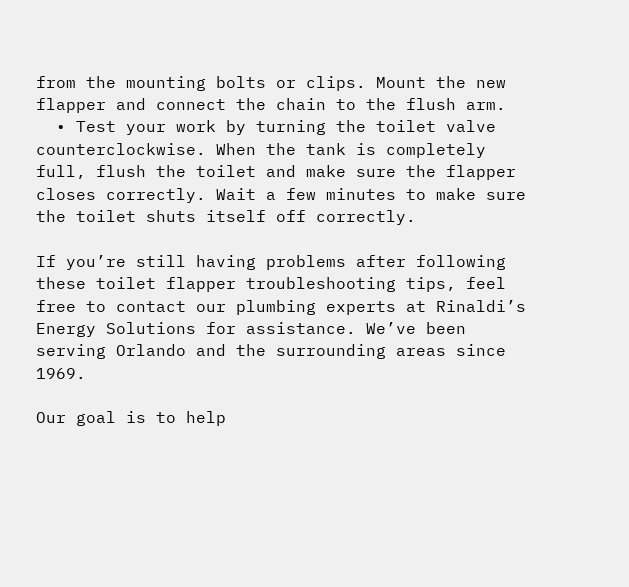from the mounting bolts or clips. Mount the new flapper and connect the chain to the flush arm.
  • Test your work by turning the toilet valve counterclockwise. When the tank is completely full, flush the toilet and make sure the flapper closes correctly. Wait a few minutes to make sure the toilet shuts itself off correctly.

If you’re still having problems after following these toilet flapper troubleshooting tips, feel free to contact our plumbing experts at Rinaldi’s Energy Solutions for assistance. We’ve been serving Orlando and the surrounding areas since 1969.

Our goal is to help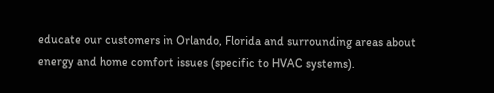educate our customers in Orlando, Florida and surrounding areas about energy and home comfort issues (specific to HVAC systems).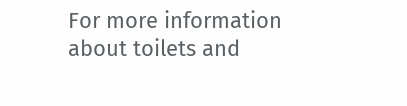For more information about toilets and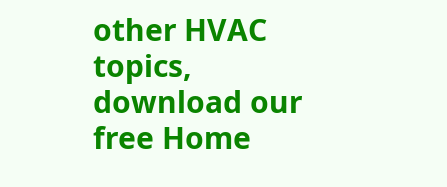other HVAC topics, download our free Home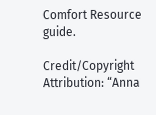Comfort Resource guide.

Credit/Copyright Attribution: “Anna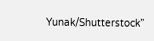Yunak/Shutterstock”